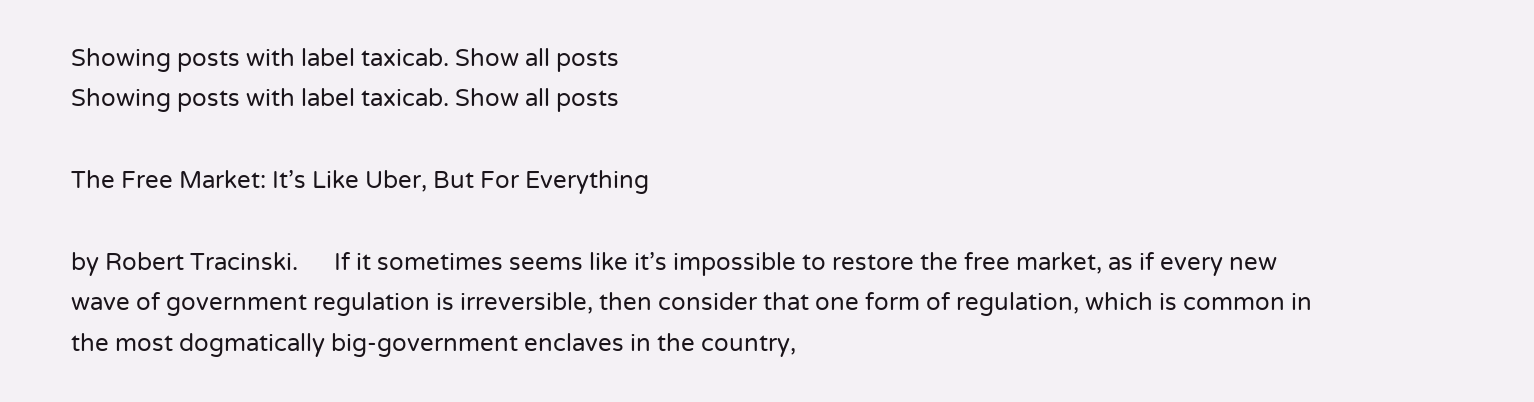Showing posts with label taxicab. Show all posts
Showing posts with label taxicab. Show all posts

The Free Market: It’s Like Uber, But For Everything

by Robert Tracinski.      If it sometimes seems like it’s impossible to restore the free market, as if every new wave of government regulation is irreversible, then consider that one form of regulation, which is common in the most dogmatically big-government enclaves in the country,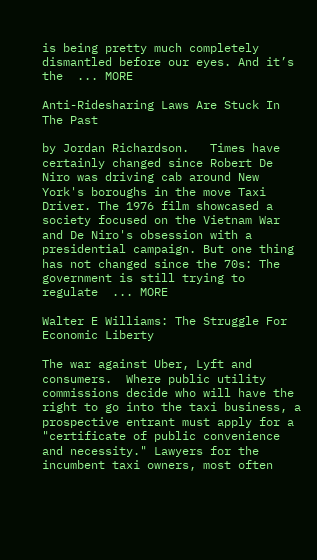is being pretty much completely dismantled before our eyes. And it’s the  ... MORE

Anti-Ridesharing Laws Are Stuck In The Past

by Jordan Richardson.   Times have certainly changed since Robert De Niro was driving cab around New York's boroughs in the move Taxi Driver. The 1976 film showcased a society focused on the Vietnam War and De Niro's obsession with a presidential campaign. But one thing has not changed since the 70s: The government is still trying to regulate  ... MORE

Walter E Williams: The Struggle For Economic Liberty

The war against Uber, Lyft and consumers.  Where public utility commissions decide who will have the right to go into the taxi business, a prospective entrant must apply for a "certificate of public convenience and necessity." Lawyers for the incumbent taxi owners, most often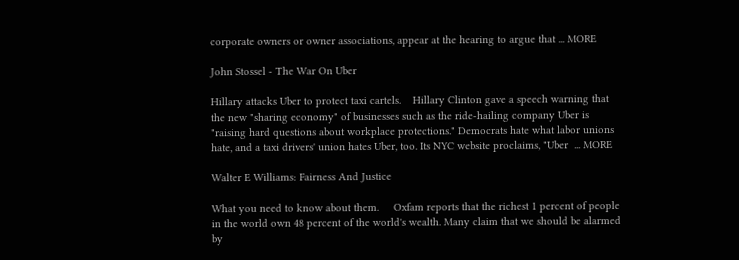corporate owners or owner associations, appear at the hearing to argue that ... MORE

John Stossel - The War On Uber

Hillary attacks Uber to protect taxi cartels.    Hillary Clinton gave a speech warning that the new "sharing economy" of businesses such as the ride-hailing company Uber is "raising hard questions about workplace protections." Democrats hate what labor unions hate, and a taxi drivers' union hates Uber, too. Its NYC website proclaims, "Uber  ... MORE

Walter E Williams: Fairness And Justice

What you need to know about them.     Oxfam reports that the richest 1 percent of people in the world own 48 percent of the world's wealth. Many claim that we should be alarmed by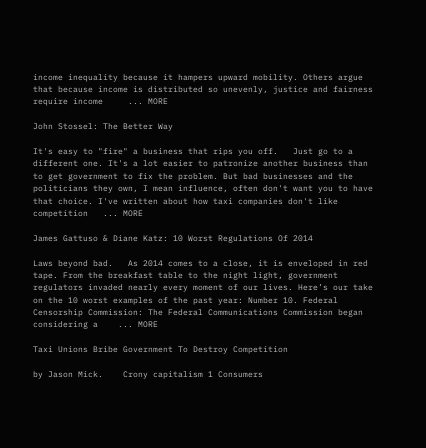income inequality because it hampers upward mobility. Others argue that because income is distributed so unevenly, justice and fairness require income     ... MORE

John Stossel: The Better Way

It's easy to "fire" a business that rips you off.   Just go to a different one. It's a lot easier to patronize another business than to get government to fix the problem. But bad businesses and the politicians they own, I mean influence, often don't want you to have that choice. I've written about how taxi companies don't like competition   ... MORE

James Gattuso & Diane Katz: 10 Worst Regulations Of 2014

Laws beyond bad.   As 2014 comes to a close, it is enveloped in red tape. From the breakfast table to the night light, government regulators invaded nearly every moment of our lives. Here’s our take on the 10 worst examples of the past year: Number 10. Federal Censorship Commission: The Federal Communications Commission began considering a    ... MORE

Taxi Unions Bribe Government To Destroy Competition

by Jason Mick.    Crony capitalism 1 Consumers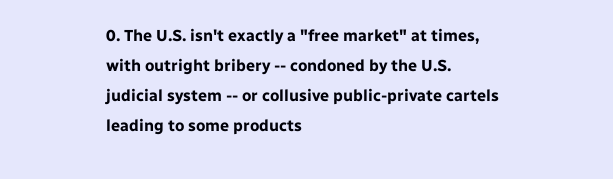0. The U.S. isn't exactly a "free market" at times, with outright bribery -- condoned by the U.S. judicial system -- or collusive public-private cartels leading to some products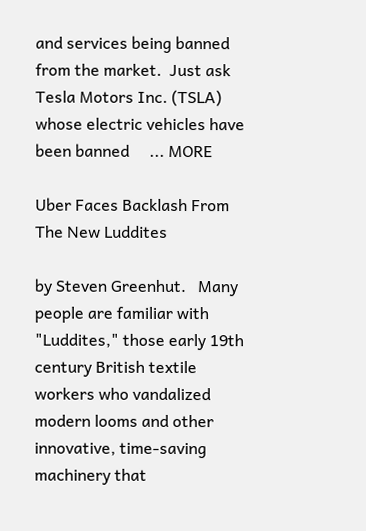and services being banned from the market.  Just ask Tesla Motors Inc. (TSLA) whose electric vehicles have been banned     ... MORE

Uber Faces Backlash From The New Luddites

by Steven Greenhut.   Many people are familiar with "Luddites," those early 19th century British textile workers who vandalized modern looms and other innovative, time-saving machinery that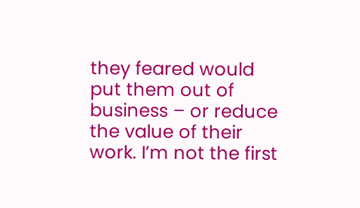they feared would put them out of business – or reduce the value of their work. I’m not the first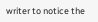writer to notice the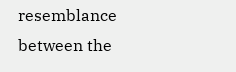resemblance between the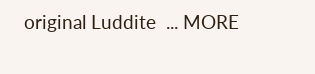original Luddite  ... MORE